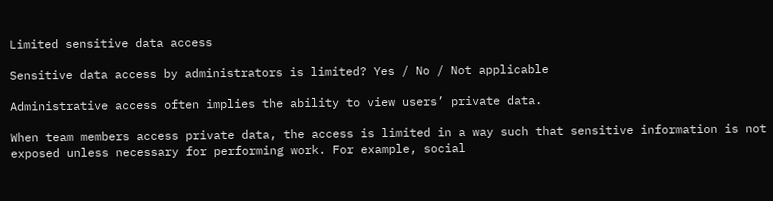Limited sensitive data access

Sensitive data access by administrators is limited? Yes / No / Not applicable

Administrative access often implies the ability to view users’ private data.

When team members access private data, the access is limited in a way such that sensitive information is not exposed unless necessary for performing work. For example, social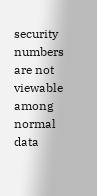security numbers are not viewable among normal data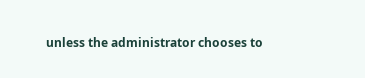unless the administrator chooses to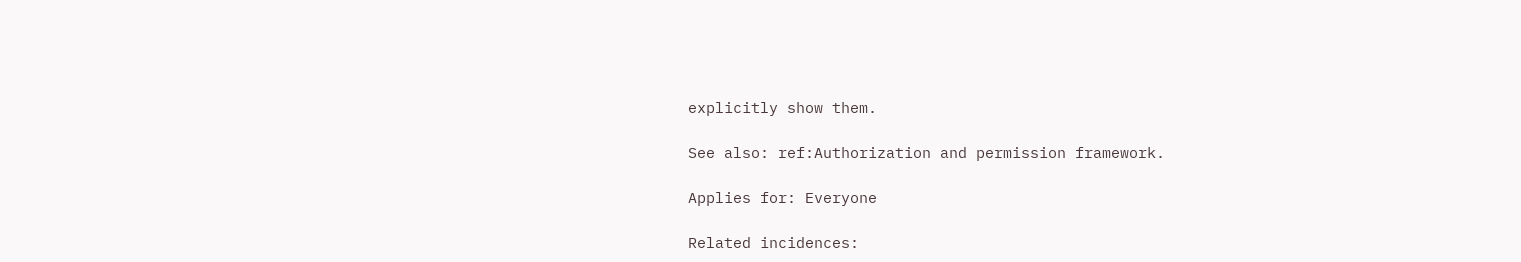explicitly show them.

See also: ref:Authorization and permission framework.

Applies for: Everyone

Related incidences: